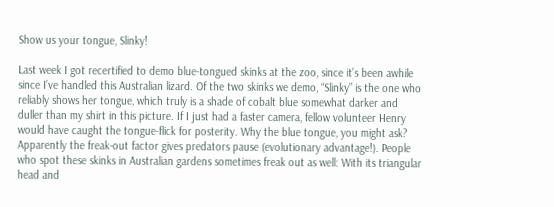Show us your tongue, Slinky!

Last week I got recertified to demo blue-tongued skinks at the zoo, since it’s been awhile since I’ve handled this Australian lizard. Of the two skinks we demo, “Slinky” is the one who reliably shows her tongue, which truly is a shade of cobalt blue somewhat darker and duller than my shirt in this picture. If I just had a faster camera, fellow volunteer Henry would have caught the tongue-flick for posterity. Why the blue tongue, you might ask? Apparently the freak-out factor gives predators pause (evolutionary advantage!). People who spot these skinks in Australian gardens sometimes freak out as well: With its triangular head and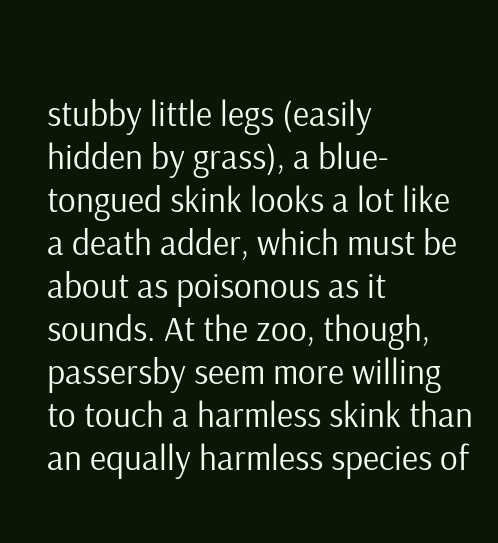stubby little legs (easily hidden by grass), a blue-tongued skink looks a lot like a death adder, which must be about as poisonous as it sounds. At the zoo, though, passersby seem more willing to touch a harmless skink than an equally harmless species of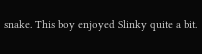snake. This boy enjoyed Slinky quite a bit.